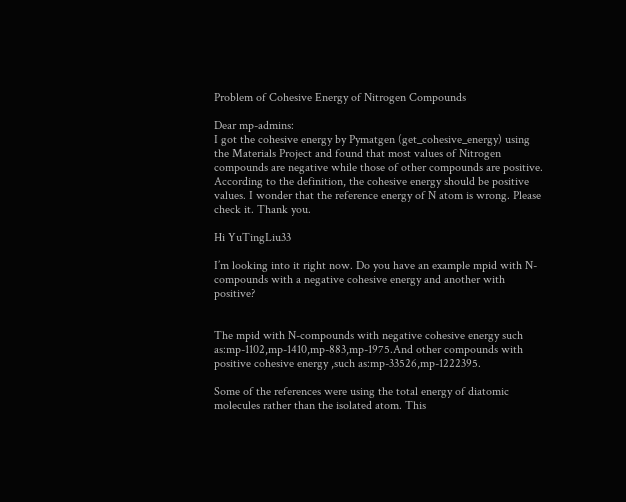Problem of Cohesive Energy of Nitrogen Compounds

Dear mp-admins:
I got the cohesive energy by Pymatgen (get_cohesive_energy) using the Materials Project and found that most values of Nitrogen compounds are negative while those of other compounds are positive. According to the definition, the cohesive energy should be positive values. I wonder that the reference energy of N atom is wrong. Please check it. Thank you.

Hi YuTingLiu33

I’m looking into it right now. Do you have an example mpid with N-compounds with a negative cohesive energy and another with positive?


The mpid with N-compounds with negative cohesive energy such as:mp-1102,mp-1410,mp-883,mp-1975.And other compounds with positive cohesive energy ,such as:mp-33526,mp-1222395.

Some of the references were using the total energy of diatomic molecules rather than the isolated atom. This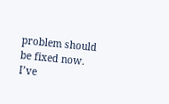problem should be fixed now. I’ve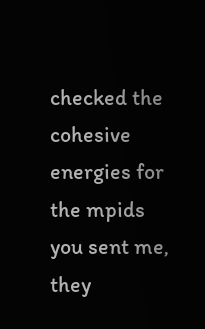checked the cohesive energies for the mpids you sent me, they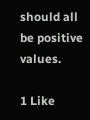should all be positive values.

1 Like